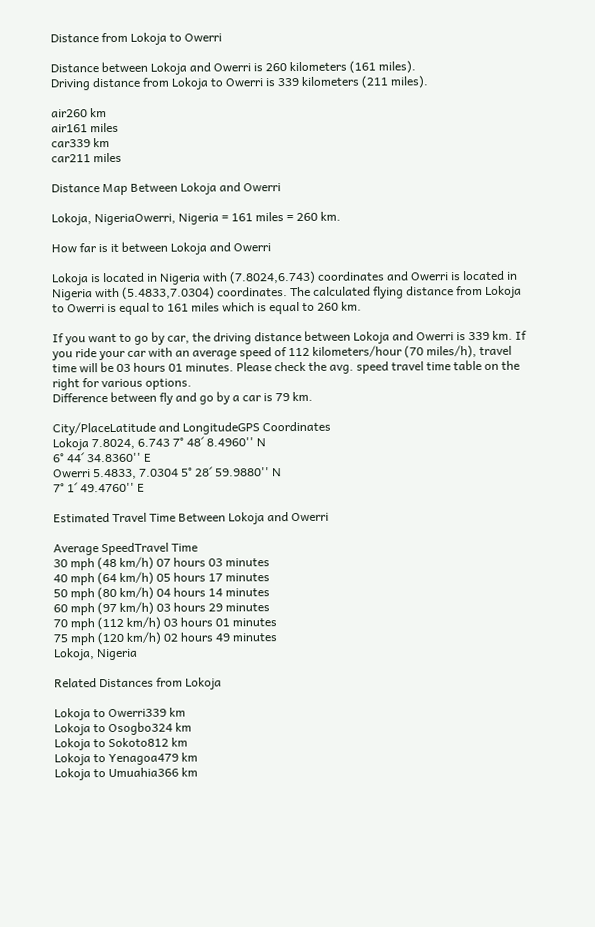Distance from Lokoja to Owerri

Distance between Lokoja and Owerri is 260 kilometers (161 miles).
Driving distance from Lokoja to Owerri is 339 kilometers (211 miles).

air260 km
air161 miles
car339 km
car211 miles

Distance Map Between Lokoja and Owerri

Lokoja, NigeriaOwerri, Nigeria = 161 miles = 260 km.

How far is it between Lokoja and Owerri

Lokoja is located in Nigeria with (7.8024,6.743) coordinates and Owerri is located in Nigeria with (5.4833,7.0304) coordinates. The calculated flying distance from Lokoja to Owerri is equal to 161 miles which is equal to 260 km.

If you want to go by car, the driving distance between Lokoja and Owerri is 339 km. If you ride your car with an average speed of 112 kilometers/hour (70 miles/h), travel time will be 03 hours 01 minutes. Please check the avg. speed travel time table on the right for various options.
Difference between fly and go by a car is 79 km.

City/PlaceLatitude and LongitudeGPS Coordinates
Lokoja 7.8024, 6.743 7° 48´ 8.4960'' N
6° 44´ 34.8360'' E
Owerri 5.4833, 7.0304 5° 28´ 59.9880'' N
7° 1´ 49.4760'' E

Estimated Travel Time Between Lokoja and Owerri

Average SpeedTravel Time
30 mph (48 km/h) 07 hours 03 minutes
40 mph (64 km/h) 05 hours 17 minutes
50 mph (80 km/h) 04 hours 14 minutes
60 mph (97 km/h) 03 hours 29 minutes
70 mph (112 km/h) 03 hours 01 minutes
75 mph (120 km/h) 02 hours 49 minutes
Lokoja, Nigeria

Related Distances from Lokoja

Lokoja to Owerri339 km
Lokoja to Osogbo324 km
Lokoja to Sokoto812 km
Lokoja to Yenagoa479 km
Lokoja to Umuahia366 km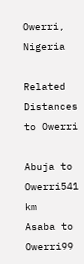Owerri, Nigeria

Related Distances to Owerri

Abuja to Owerri541 km
Asaba to Owerri99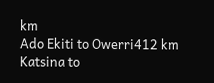km
Ado Ekiti to Owerri412 km
Katsina to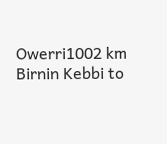Owerri1002 km
Birnin Kebbi to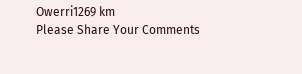Owerri1269 km
Please Share Your Comments